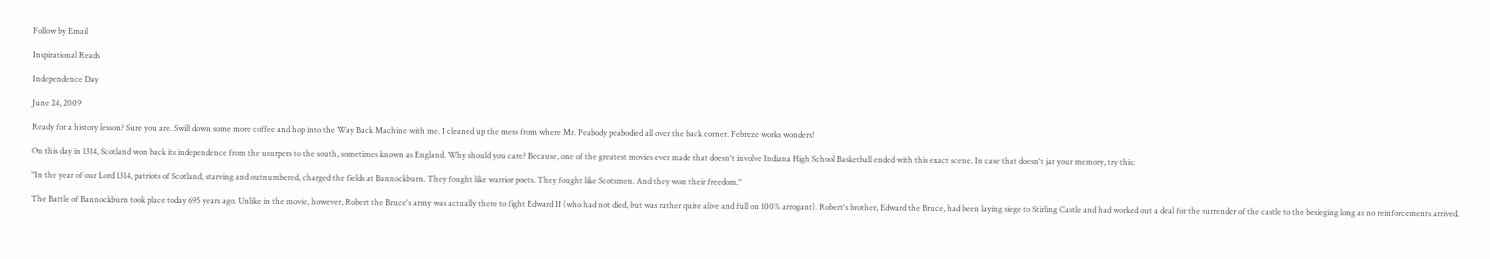Follow by Email

Inspirational Reads

Independence Day

June 24, 2009

Ready for a history lesson? Sure you are. Swill down some more coffee and hop into the Way Back Machine with me. I cleaned up the mess from where Mr. Peabody peabodied all over the back corner. Febreze works wonders!

On this day in 1314, Scotland won back its independence from the usurpers to the south, sometimes known as England. Why should you care? Because, one of the greatest movies ever made that doesn't involve Indiana High School Basketball ended with this exact scene. In case that doesn't jar your memory, try this:

"In the year of our Lord 1314, patriots of Scotland, starving and outnumbered, charged the fields at Bannockburn. They fought like warrior poets. They fought like Scotsmen. And they won their freedom."

The Battle of Bannockburn took place today 695 years ago. Unlike in the movie, however, Robert the Bruce's army was actually there to fight Edward II (who had not died, but was rather quite alive and full on 100% arrogant). Robert's brother, Edward the Bruce, had been laying siege to Stirling Castle and had worked out a deal for the surrender of the castle to the besieging long as no reinforcements arrived.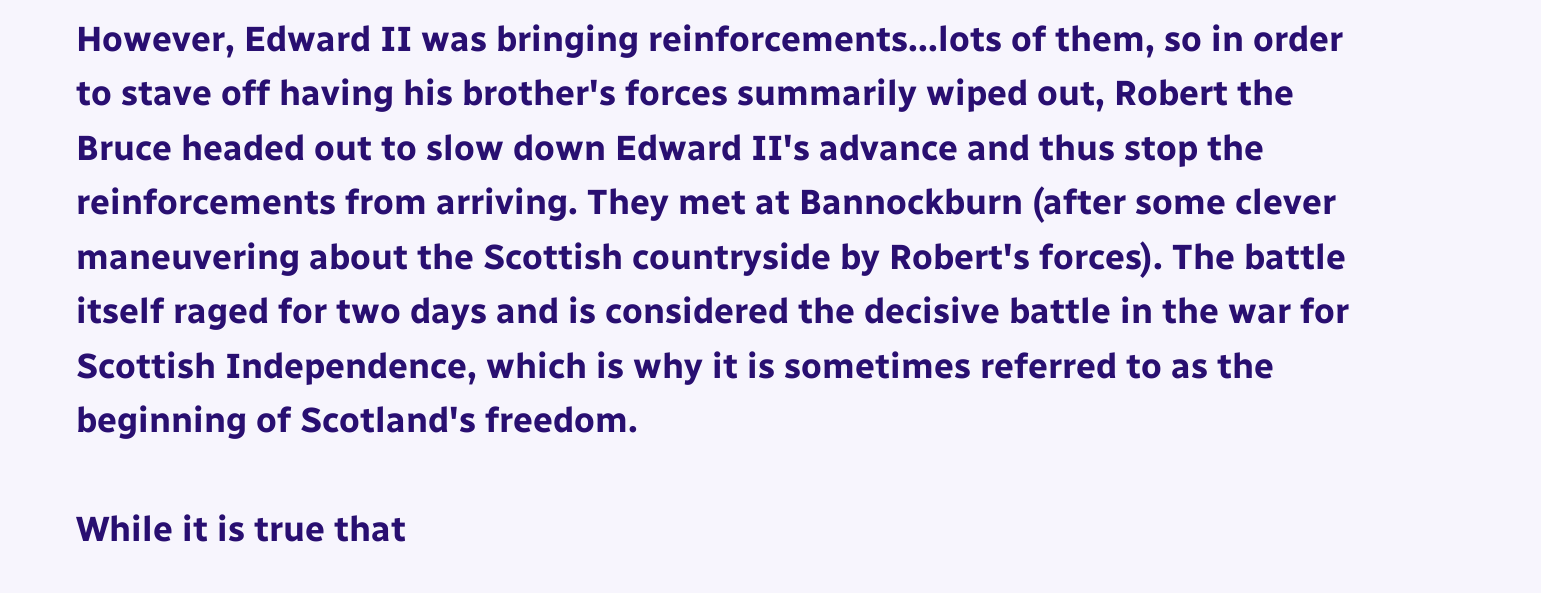However, Edward II was bringing reinforcements...lots of them, so in order to stave off having his brother's forces summarily wiped out, Robert the Bruce headed out to slow down Edward II's advance and thus stop the reinforcements from arriving. They met at Bannockburn (after some clever maneuvering about the Scottish countryside by Robert's forces). The battle itself raged for two days and is considered the decisive battle in the war for Scottish Independence, which is why it is sometimes referred to as the beginning of Scotland's freedom.

While it is true that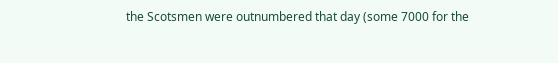the Scotsmen were outnumbered that day (some 7000 for the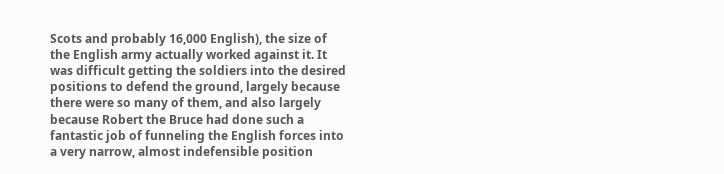Scots and probably 16,000 English), the size of the English army actually worked against it. It was difficult getting the soldiers into the desired positions to defend the ground, largely because there were so many of them, and also largely because Robert the Bruce had done such a fantastic job of funneling the English forces into a very narrow, almost indefensible position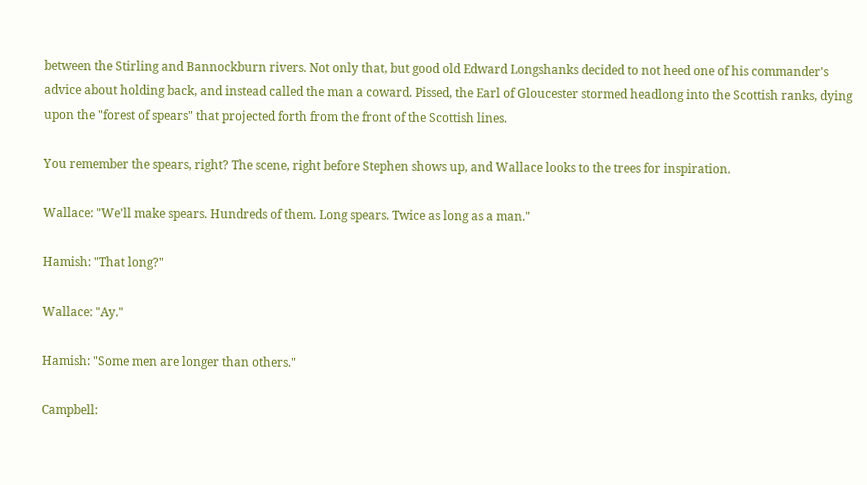between the Stirling and Bannockburn rivers. Not only that, but good old Edward Longshanks decided to not heed one of his commander's advice about holding back, and instead called the man a coward. Pissed, the Earl of Gloucester stormed headlong into the Scottish ranks, dying upon the "forest of spears" that projected forth from the front of the Scottish lines.

You remember the spears, right? The scene, right before Stephen shows up, and Wallace looks to the trees for inspiration.

Wallace: "We'll make spears. Hundreds of them. Long spears. Twice as long as a man."

Hamish: "That long?"

Wallace: "Ay."

Hamish: "Some men are longer than others."

Campbell: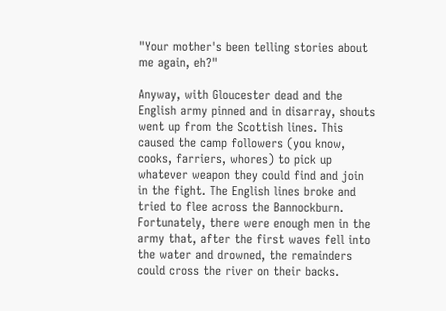"Your mother's been telling stories about me again, eh?"

Anyway, with Gloucester dead and the English army pinned and in disarray, shouts went up from the Scottish lines. This caused the camp followers (you know, cooks, farriers, whores) to pick up whatever weapon they could find and join in the fight. The English lines broke and tried to flee across the Bannockburn. Fortunately, there were enough men in the army that, after the first waves fell into the water and drowned, the remainders could cross the river on their backs.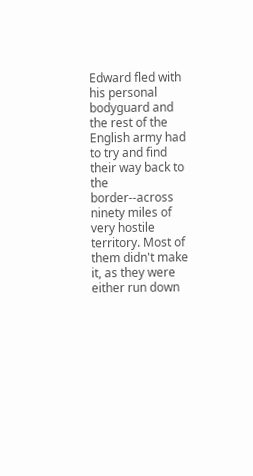Edward fled with his personal bodyguard and the rest of the English army had to try and find their way back to the border--across ninety miles of very hostile territory. Most of them didn't make it, as they were either run down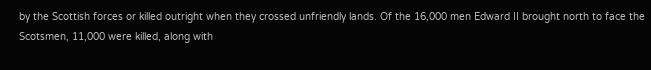by the Scottish forces or killed outright when they crossed unfriendly lands. Of the 16,000 men Edward II brought north to face the Scotsmen, 11,000 were killed, along with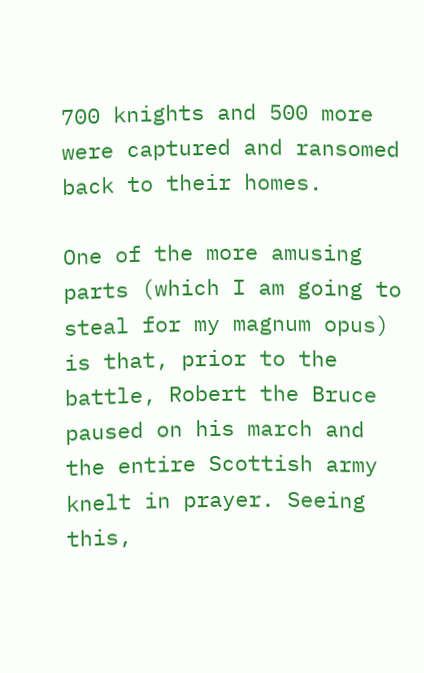700 knights and 500 more were captured and ransomed back to their homes.

One of the more amusing parts (which I am going to steal for my magnum opus) is that, prior to the battle, Robert the Bruce paused on his march and the entire Scottish army knelt in prayer. Seeing this,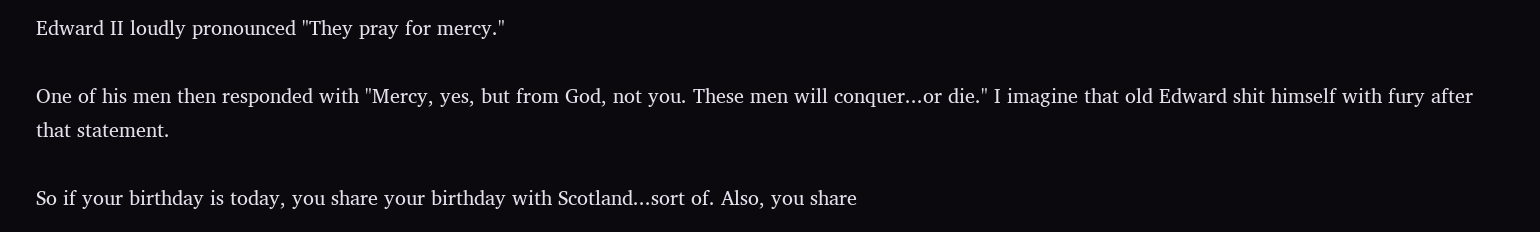Edward II loudly pronounced "They pray for mercy."

One of his men then responded with "Mercy, yes, but from God, not you. These men will conquer...or die." I imagine that old Edward shit himself with fury after that statement.

So if your birthday is today, you share your birthday with Scotland...sort of. Also, you share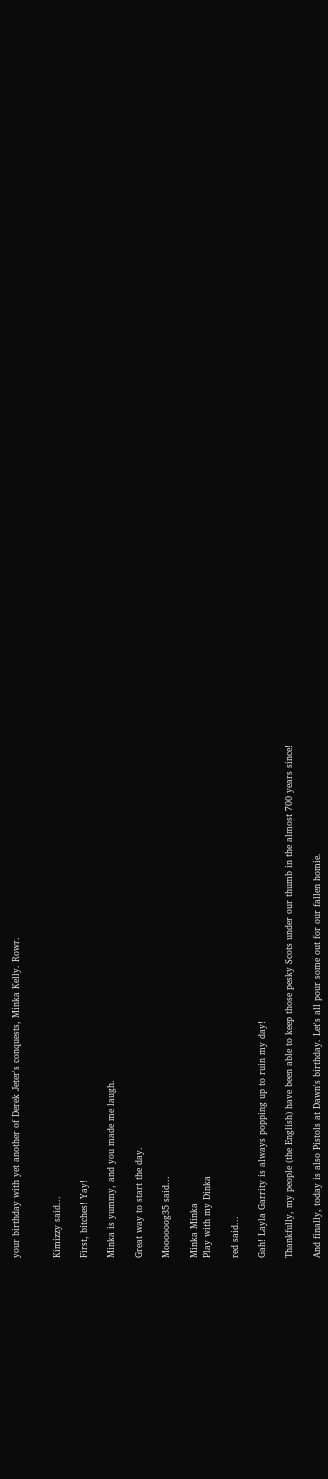your birthday with yet another of Derek Jeter's conquests, Minka Kelly. Rowr.


Kimizzy said...

First, bitches! Yay!

Minka is yummy, and you made me laugh.

Great way to start the day.

Moooooog35 said...

Minka Minka
Play with my Dinka

red said...

Gah! Layla Garrity is always popping up to ruin my day!

Thankfully, my people (the English) have been able to keep those pesky Scots under our thumb in the almost 700 years since!

And finally, today is also Pistols at Dawn's birthday. Let's all pour some out for our fallen homie.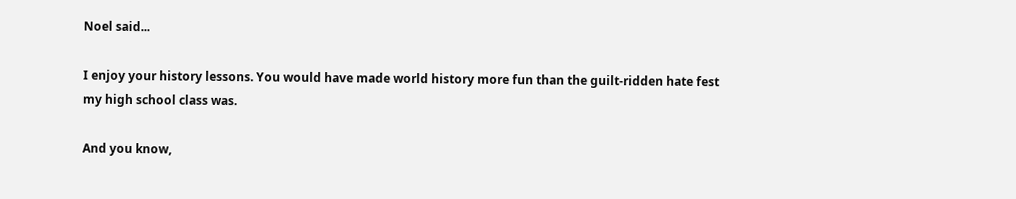Noel said...

I enjoy your history lessons. You would have made world history more fun than the guilt-ridden hate fest my high school class was.

And you know,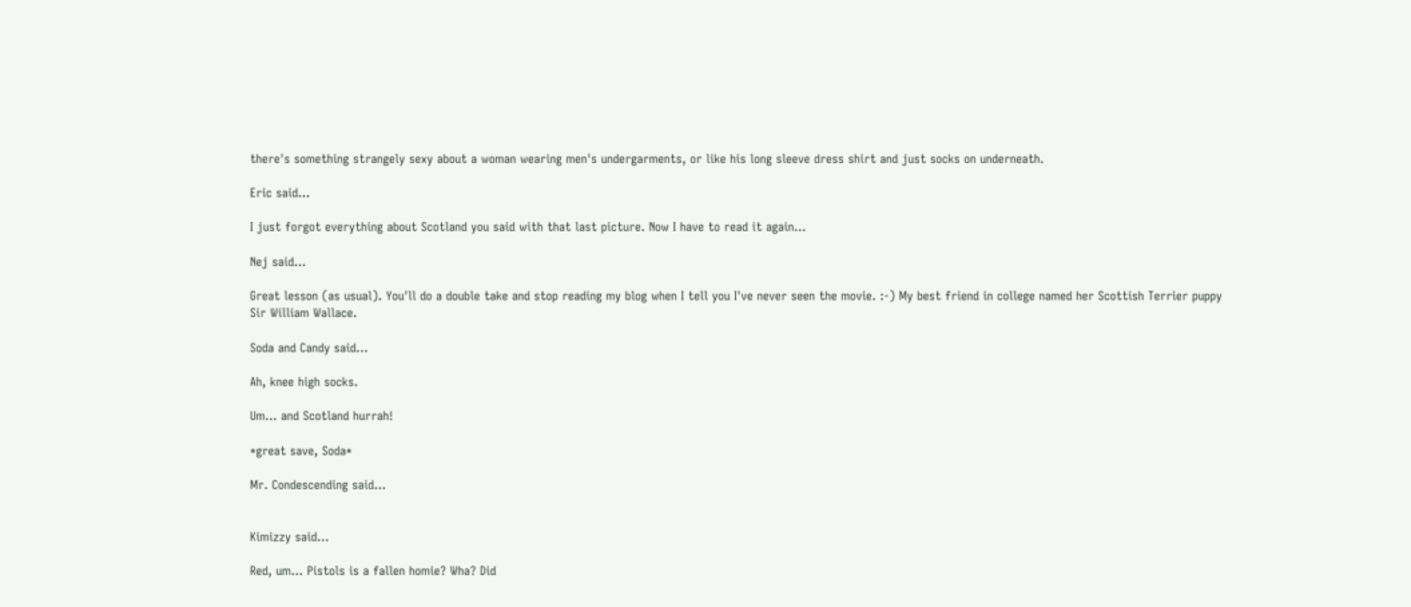there's something strangely sexy about a woman wearing men's undergarments, or like his long sleeve dress shirt and just socks on underneath.

Eric said...

I just forgot everything about Scotland you said with that last picture. Now I have to read it again...

Nej said...

Great lesson (as usual). You'll do a double take and stop reading my blog when I tell you I've never seen the movie. :-) My best friend in college named her Scottish Terrier puppy Sir William Wallace.

Soda and Candy said...

Ah, knee high socks.

Um... and Scotland hurrah!

*great save, Soda*

Mr. Condescending said...


Kimizzy said...

Red, um... Pistols is a fallen homie? Wha? Did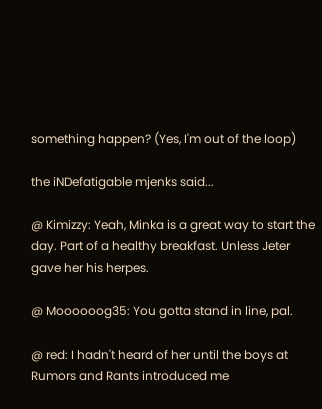something happen? (Yes, I'm out of the loop)

the iNDefatigable mjenks said...

@ Kimizzy: Yeah, Minka is a great way to start the day. Part of a healthy breakfast. Unless Jeter gave her his herpes.

@ Moooooog35: You gotta stand in line, pal.

@ red: I hadn't heard of her until the boys at Rumors and Rants introduced me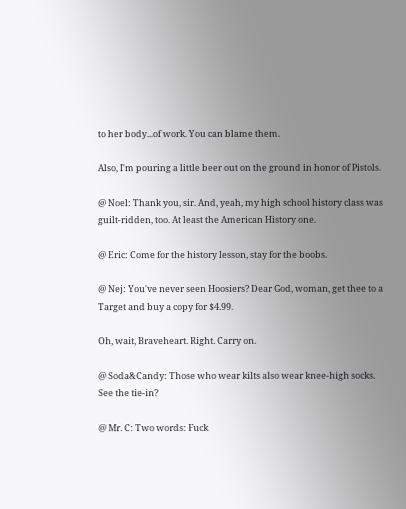to her body...of work. You can blame them.

Also, I'm pouring a little beer out on the ground in honor of Pistols.

@ Noel: Thank you, sir. And, yeah, my high school history class was guilt-ridden, too. At least the American History one.

@ Eric: Come for the history lesson, stay for the boobs.

@ Nej: You've never seen Hoosiers? Dear God, woman, get thee to a Target and buy a copy for $4.99.

Oh, wait, Braveheart. Right. Carry on.

@ Soda&Candy: Those who wear kilts also wear knee-high socks. See the tie-in?

@ Mr. C: Two words: Fuck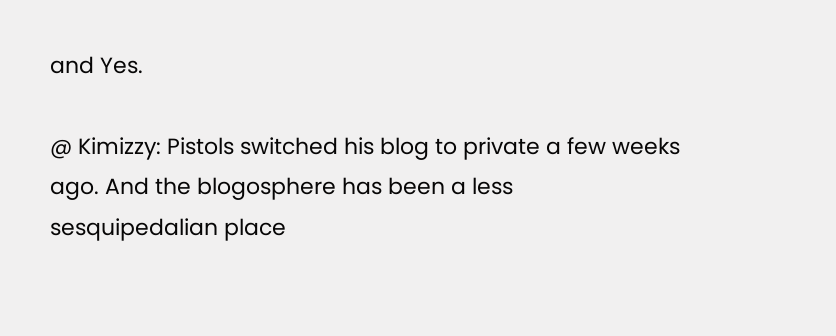and Yes.

@ Kimizzy: Pistols switched his blog to private a few weeks ago. And the blogosphere has been a less sesquipedalian place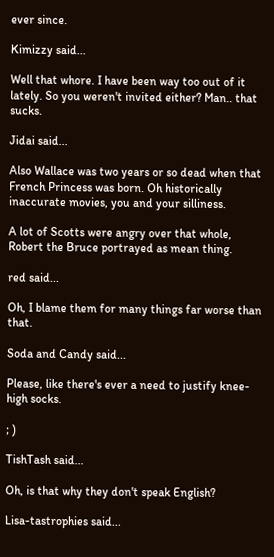ever since.

Kimizzy said...

Well that whore. I have been way too out of it lately. So you weren't invited either? Man.. that sucks.

Jidai said...

Also Wallace was two years or so dead when that French Princess was born. Oh historically inaccurate movies, you and your silliness.

A lot of Scotts were angry over that whole, Robert the Bruce portrayed as mean thing.

red said...

Oh, I blame them for many things far worse than that.

Soda and Candy said...

Please, like there's ever a need to justify knee-high socks.

; )

TishTash said...

Oh, is that why they don't speak English?

Lisa-tastrophies said...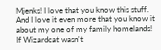Mjenks! I love that you know this stuff. And I love it even more that you know it about my one of my family homelands! If Wizardcat wasn't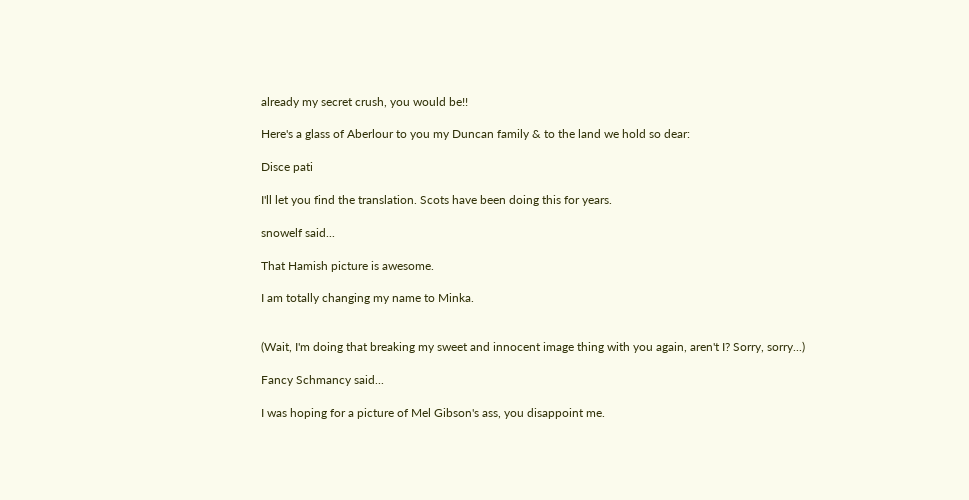already my secret crush, you would be!!

Here's a glass of Aberlour to you my Duncan family & to the land we hold so dear:

Disce pati

I'll let you find the translation. Scots have been doing this for years.

snowelf said...

That Hamish picture is awesome.

I am totally changing my name to Minka.


(Wait, I'm doing that breaking my sweet and innocent image thing with you again, aren't I? Sorry, sorry...)

Fancy Schmancy said...

I was hoping for a picture of Mel Gibson's ass, you disappoint me.